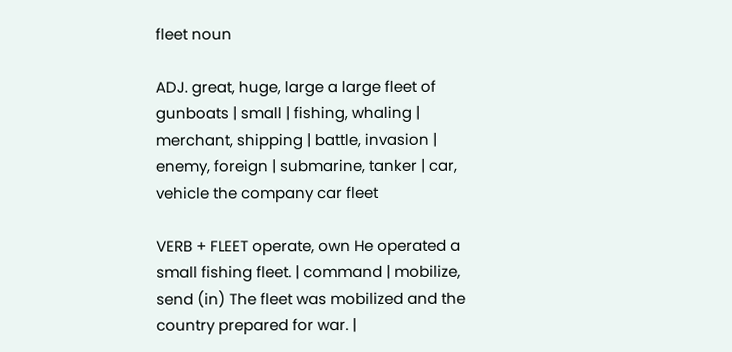fleet noun

ADJ. great, huge, large a large fleet of gunboats | small | fishing, whaling | merchant, shipping | battle, invasion | enemy, foreign | submarine, tanker | car, vehicle the company car fleet

VERB + FLEET operate, own He operated a small fishing fleet. | command | mobilize, send (in) The fleet was mobilized and the country prepared for war. |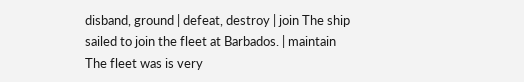disband, ground | defeat, destroy | join The ship sailed to join the fleet at Barbados. | maintain The fleet was is very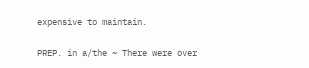expensive to maintain.

PREP. in a/the ~ There were over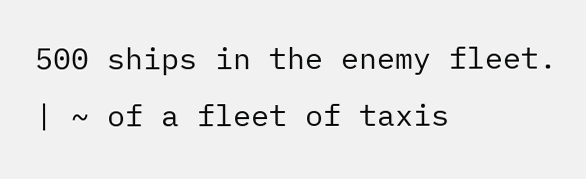500 ships in the enemy fleet. | ~ of a fleet of taxis